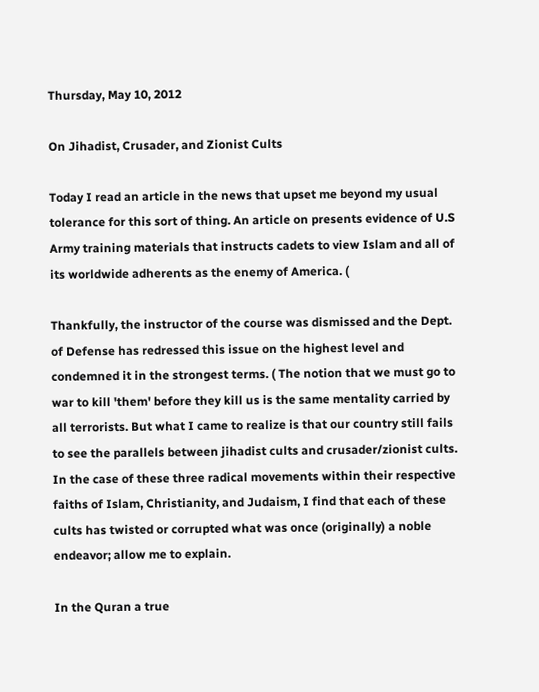Thursday, May 10, 2012

On Jihadist, Crusader, and Zionist Cults

Today I read an article in the news that upset me beyond my usual tolerance for this sort of thing. An article on presents evidence of U.S Army training materials that instructs cadets to view Islam and all of its worldwide adherents as the enemy of America. (

Thankfully, the instructor of the course was dismissed and the Dept. of Defense has redressed this issue on the highest level and condemned it in the strongest terms. ( The notion that we must go to war to kill 'them' before they kill us is the same mentality carried by all terrorists. But what I came to realize is that our country still fails to see the parallels between jihadist cults and crusader/zionist cults. In the case of these three radical movements within their respective faiths of Islam, Christianity, and Judaism, I find that each of these cults has twisted or corrupted what was once (originally) a noble endeavor; allow me to explain.

In the Quran a true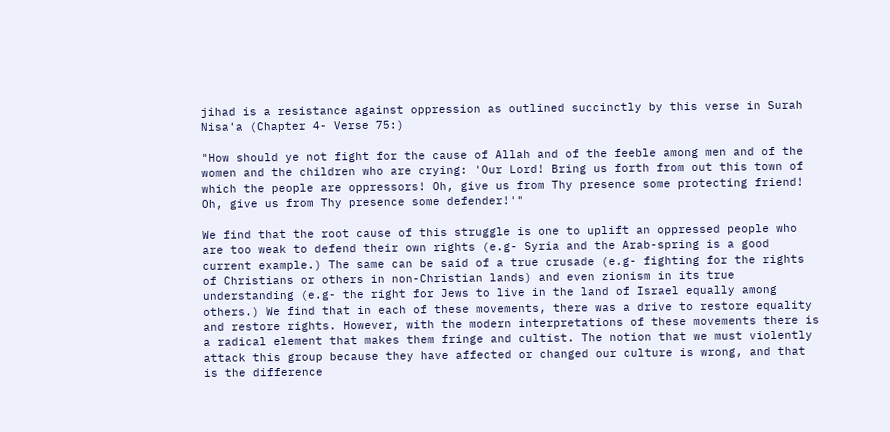jihad is a resistance against oppression as outlined succinctly by this verse in Surah Nisa'a (Chapter 4- Verse 75:)

"How should ye not fight for the cause of Allah and of the feeble among men and of the women and the children who are crying: 'Our Lord! Bring us forth from out this town of which the people are oppressors! Oh, give us from Thy presence some protecting friend! Oh, give us from Thy presence some defender!'"

We find that the root cause of this struggle is one to uplift an oppressed people who are too weak to defend their own rights (e.g- Syria and the Arab-spring is a good current example.) The same can be said of a true crusade (e.g- fighting for the rights of Christians or others in non-Christian lands) and even zionism in its true understanding (e.g- the right for Jews to live in the land of Israel equally among others.) We find that in each of these movements, there was a drive to restore equality and restore rights. However, with the modern interpretations of these movements there is a radical element that makes them fringe and cultist. The notion that we must violently attack this group because they have affected or changed our culture is wrong, and that is the difference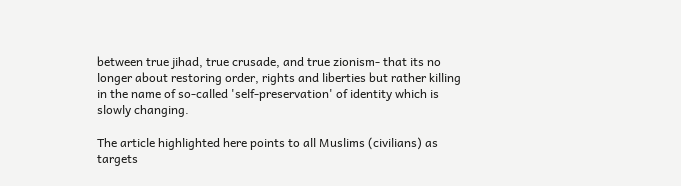between true jihad, true crusade, and true zionism- that its no longer about restoring order, rights and liberties but rather killing in the name of so-called 'self-preservation' of identity which is slowly changing.

The article highlighted here points to all Muslims (civilians) as targets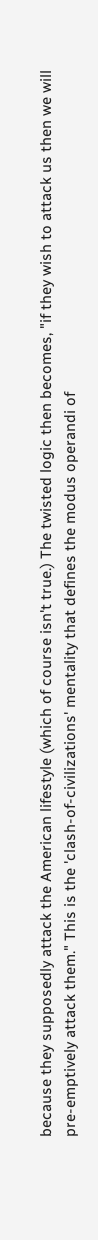because they supposedly attack the American lifestyle (which of course isn't true.) The twisted logic then becomes, "if they wish to attack us then we will pre-emptively attack them." This is the 'clash-of-civilizations' mentality that defines the modus operandi of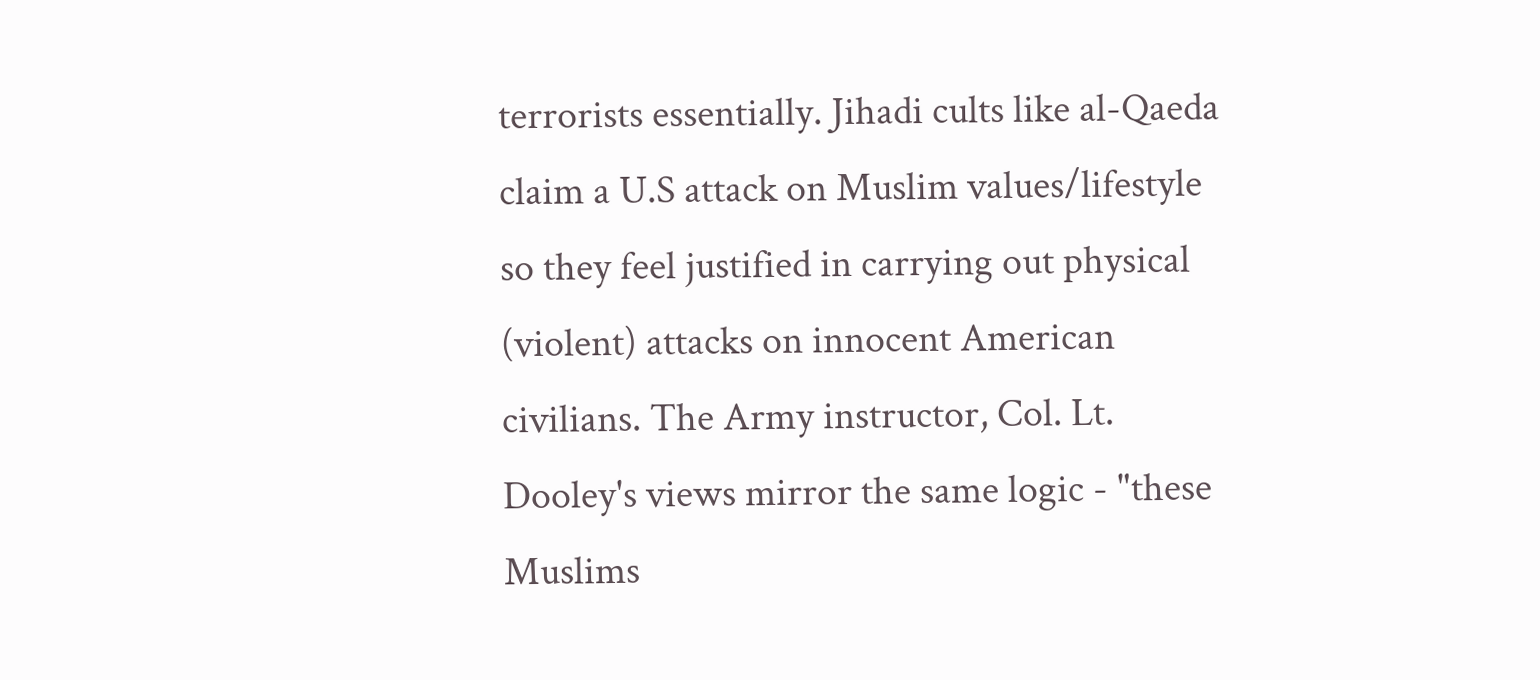terrorists essentially. Jihadi cults like al-Qaeda claim a U.S attack on Muslim values/lifestyle so they feel justified in carrying out physical (violent) attacks on innocent American civilians. The Army instructor, Col. Lt. Dooley's views mirror the same logic - "these Muslims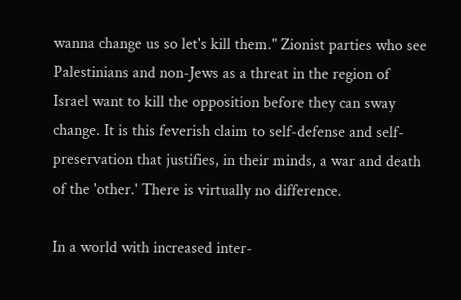wanna change us so let's kill them." Zionist parties who see Palestinians and non-Jews as a threat in the region of Israel want to kill the opposition before they can sway change. It is this feverish claim to self-defense and self-preservation that justifies, in their minds, a war and death of the 'other.' There is virtually no difference.

In a world with increased inter-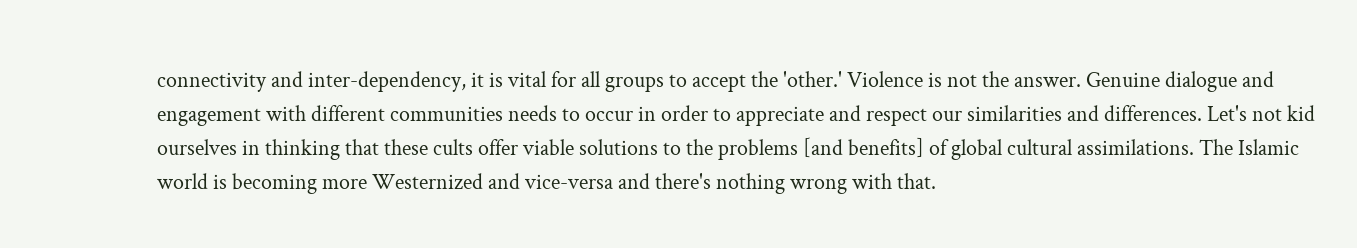connectivity and inter-dependency, it is vital for all groups to accept the 'other.' Violence is not the answer. Genuine dialogue and engagement with different communities needs to occur in order to appreciate and respect our similarities and differences. Let's not kid ourselves in thinking that these cults offer viable solutions to the problems [and benefits] of global cultural assimilations. The Islamic world is becoming more Westernized and vice-versa and there's nothing wrong with that.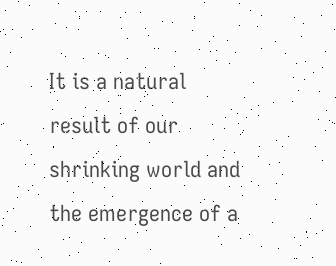It is a natural result of our shrinking world and the emergence of a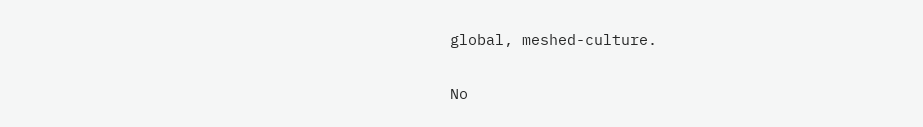global, meshed-culture.

No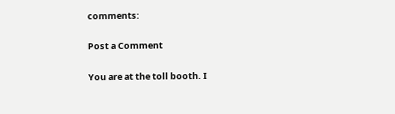comments:

Post a Comment

You are at the toll booth. I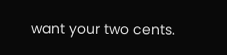want your two cents.